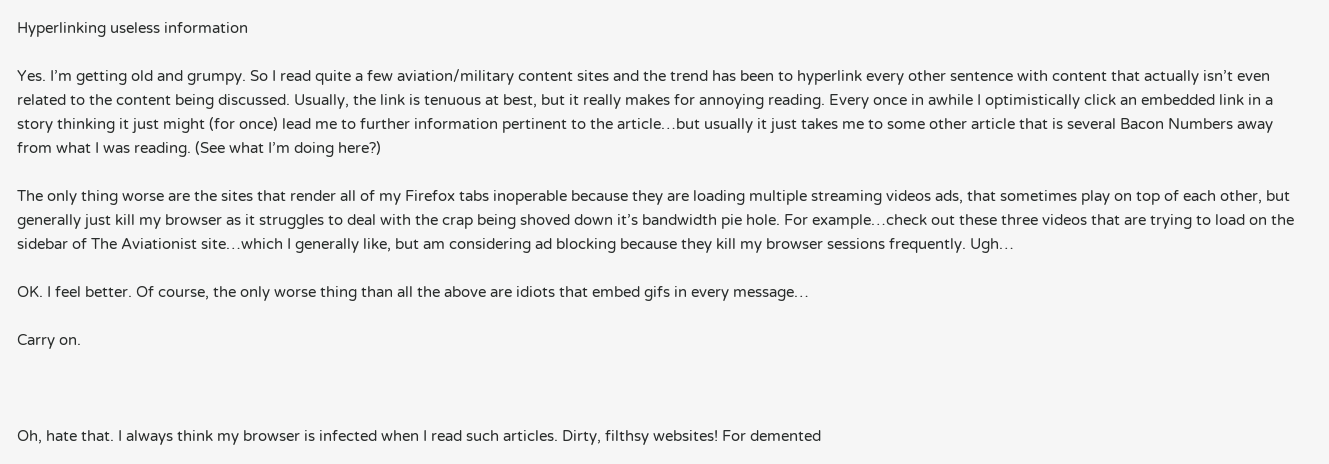Hyperlinking useless information

Yes. I’m getting old and grumpy. So I read quite a few aviation/military content sites and the trend has been to hyperlink every other sentence with content that actually isn’t even related to the content being discussed. Usually, the link is tenuous at best, but it really makes for annoying reading. Every once in awhile I optimistically click an embedded link in a story thinking it just might (for once) lead me to further information pertinent to the article…but usually it just takes me to some other article that is several Bacon Numbers away from what I was reading. (See what I’m doing here?)

The only thing worse are the sites that render all of my Firefox tabs inoperable because they are loading multiple streaming videos ads, that sometimes play on top of each other, but generally just kill my browser as it struggles to deal with the crap being shoved down it’s bandwidth pie hole. For example…check out these three videos that are trying to load on the sidebar of The Aviationist site…which I generally like, but am considering ad blocking because they kill my browser sessions frequently. Ugh…

OK. I feel better. Of course, the only worse thing than all the above are idiots that embed gifs in every message…

Carry on.



Oh, hate that. I always think my browser is infected when I read such articles. Dirty, filthsy websites! For demented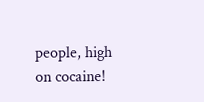people, high on cocaine!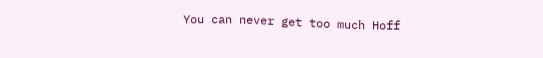You can never get too much Hoff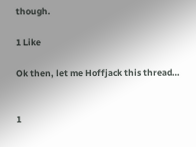though.

1 Like

Ok then, let me Hoffjack this thread…


1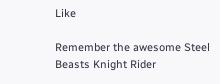Like

Remember the awesome Steel Beasts Knight Rider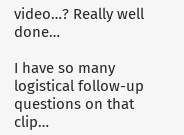video…? Really well done…

I have so many logistical follow-up questions on that clip…